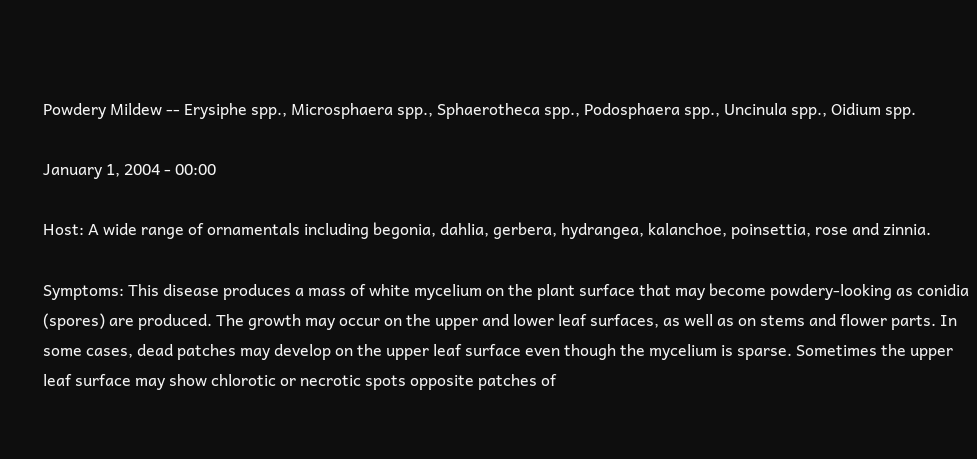Powdery Mildew -- Erysiphe spp., Microsphaera spp., Sphaerotheca spp., Podosphaera spp., Uncinula spp., Oidium spp.

January 1, 2004 - 00:00

Host: A wide range of ornamentals including begonia, dahlia, gerbera, hydrangea, kalanchoe, poinsettia, rose and zinnia.

Symptoms: This disease produces a mass of white mycelium on the plant surface that may become powdery-looking as conidia (spores) are produced. The growth may occur on the upper and lower leaf surfaces, as well as on stems and flower parts. In some cases, dead patches may develop on the upper leaf surface even though the mycelium is sparse. Sometimes the upper leaf surface may show chlorotic or necrotic spots opposite patches of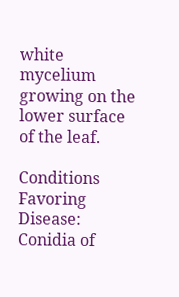white mycelium growing on the lower surface of the leaf.

Conditions Favoring Disease: Conidia of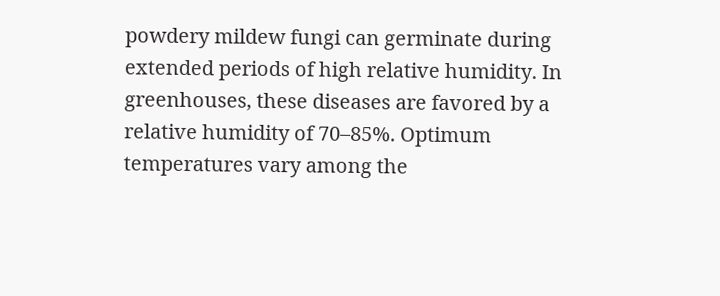powdery mildew fungi can germinate during extended periods of high relative humidity. In greenhouses, these diseases are favored by a relative humidity of 70–85%. Optimum temperatures vary among the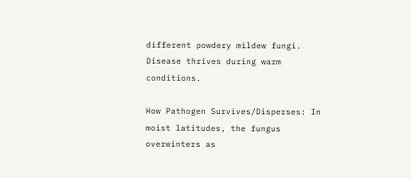different powdery mildew fungi. Disease thrives during warm conditions.

How Pathogen Survives/Disperses: In moist latitudes, the fungus overwinters as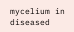mycelium in diseased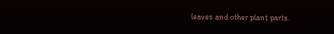leaves and other plant parts.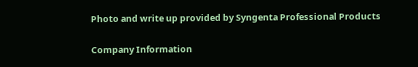Photo and write up provided by Syngenta Professional Products

Company Information